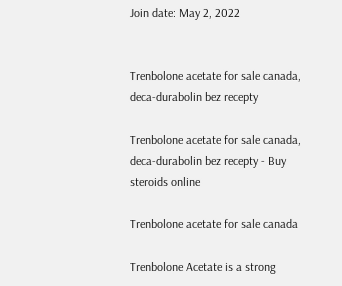Join date: May 2, 2022


Trenbolone acetate for sale canada, deca-durabolin bez recepty

Trenbolone acetate for sale canada, deca-durabolin bez recepty - Buy steroids online

Trenbolone acetate for sale canada

Trenbolone Acetate is a strong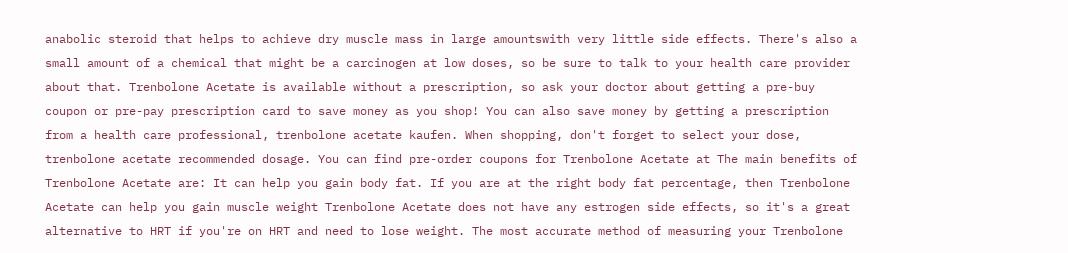anabolic steroid that helps to achieve dry muscle mass in large amountswith very little side effects. There's also a small amount of a chemical that might be a carcinogen at low doses, so be sure to talk to your health care provider about that. Trenbolone Acetate is available without a prescription, so ask your doctor about getting a pre-buy coupon or pre-pay prescription card to save money as you shop! You can also save money by getting a prescription from a health care professional, trenbolone acetate kaufen. When shopping, don't forget to select your dose, trenbolone acetate recommended dosage. You can find pre-order coupons for Trenbolone Acetate at The main benefits of Trenbolone Acetate are: It can help you gain body fat. If you are at the right body fat percentage, then Trenbolone Acetate can help you gain muscle weight Trenbolone Acetate does not have any estrogen side effects, so it's a great alternative to HRT if you're on HRT and need to lose weight. The most accurate method of measuring your Trenbolone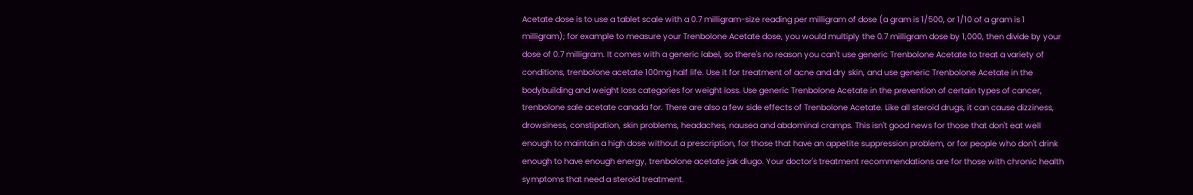Acetate dose is to use a tablet scale with a 0.7 milligram-size reading per milligram of dose (a gram is 1/500, or 1/10 of a gram is 1 milligram); for example to measure your Trenbolone Acetate dose, you would multiply the 0.7 milligram dose by 1,000, then divide by your dose of 0.7 milligram. It comes with a generic label, so there's no reason you can't use generic Trenbolone Acetate to treat a variety of conditions, trenbolone acetate 100mg half life. Use it for treatment of acne and dry skin, and use generic Trenbolone Acetate in the bodybuilding and weight loss categories for weight loss. Use generic Trenbolone Acetate in the prevention of certain types of cancer, trenbolone sale acetate canada for. There are also a few side effects of Trenbolone Acetate. Like all steroid drugs, it can cause dizziness, drowsiness, constipation, skin problems, headaches, nausea and abdominal cramps. This isn't good news for those that don't eat well enough to maintain a high dose without a prescription, for those that have an appetite suppression problem, or for people who don't drink enough to have enough energy, trenbolone acetate jak dlugo. Your doctor's treatment recommendations are for those with chronic health symptoms that need a steroid treatment.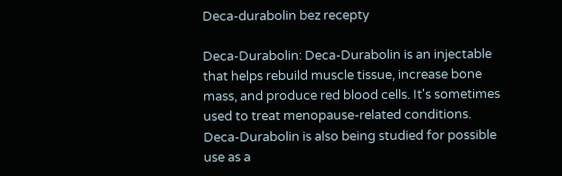Deca-durabolin bez recepty

Deca-Durabolin: Deca-Durabolin is an injectable that helps rebuild muscle tissue, increase bone mass, and produce red blood cells. It's sometimes used to treat menopause-related conditions. Deca-Durabolin is also being studied for possible use as a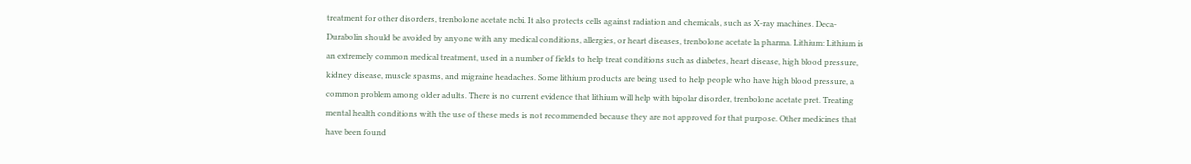treatment for other disorders, trenbolone acetate ncbi. It also protects cells against radiation and chemicals, such as X-ray machines. Deca-Durabolin should be avoided by anyone with any medical conditions, allergies, or heart diseases, trenbolone acetate la pharma. Lithium: Lithium is an extremely common medical treatment, used in a number of fields to help treat conditions such as diabetes, heart disease, high blood pressure, kidney disease, muscle spasms, and migraine headaches. Some lithium products are being used to help people who have high blood pressure, a common problem among older adults. There is no current evidence that lithium will help with bipolar disorder, trenbolone acetate pret. Treating mental health conditions with the use of these meds is not recommended because they are not approved for that purpose. Other medicines that have been found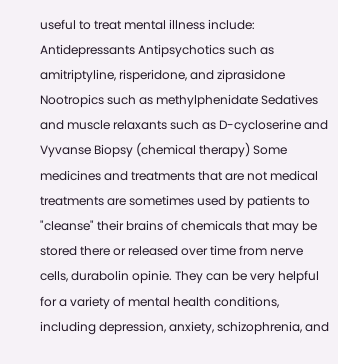useful to treat mental illness include: Antidepressants Antipsychotics such as amitriptyline, risperidone, and ziprasidone Nootropics such as methylphenidate Sedatives and muscle relaxants such as D-cycloserine and Vyvanse Biopsy (chemical therapy) Some medicines and treatments that are not medical treatments are sometimes used by patients to "cleanse" their brains of chemicals that may be stored there or released over time from nerve cells, durabolin opinie. They can be very helpful for a variety of mental health conditions, including depression, anxiety, schizophrenia, and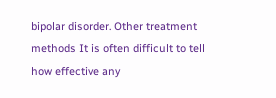bipolar disorder. Other treatment methods It is often difficult to tell how effective any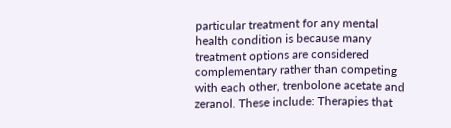particular treatment for any mental health condition is because many treatment options are considered complementary rather than competing with each other, trenbolone acetate and zeranol. These include: Therapies that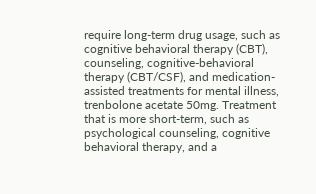require long-term drug usage, such as cognitive behavioral therapy (CBT), counseling, cognitive-behavioral therapy (CBT/CSF), and medication-assisted treatments for mental illness, trenbolone acetate 50mg. Treatment that is more short-term, such as psychological counseling, cognitive behavioral therapy, and a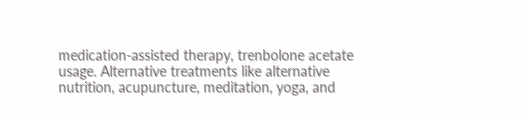medication-assisted therapy, trenbolone acetate usage. Alternative treatments like alternative nutrition, acupuncture, meditation, yoga, and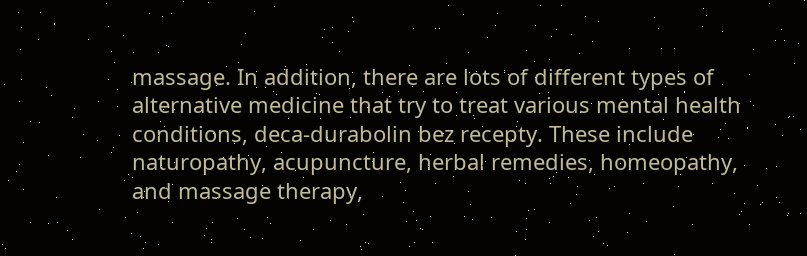massage. In addition, there are lots of different types of alternative medicine that try to treat various mental health conditions, deca-durabolin bez recepty. These include naturopathy, acupuncture, herbal remedies, homeopathy, and massage therapy,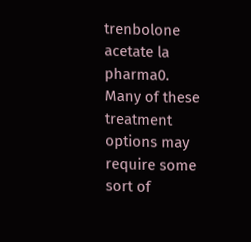trenbolone acetate la pharma0. Many of these treatment options may require some sort of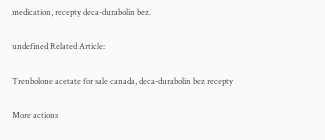medication, recepty deca-durabolin bez.

undefined Related Article:

Trenbolone acetate for sale canada, deca-durabolin bez recepty

More actions